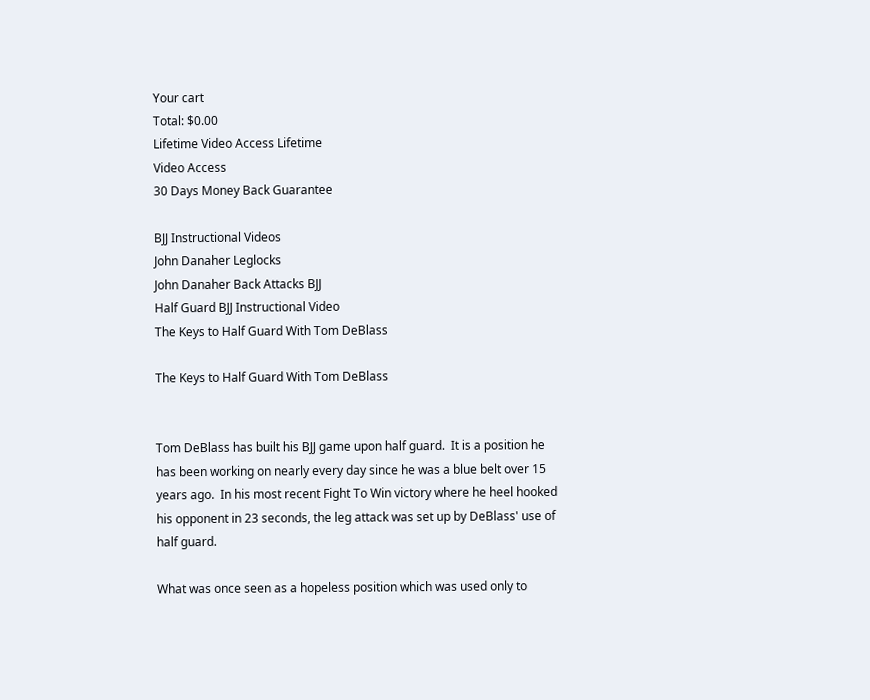Your cart
Total: $0.00
Lifetime Video Access Lifetime
Video Access
30 Days Money Back Guarantee

BJJ Instructional Videos
John Danaher Leglocks
John Danaher Back Attacks BJJ
Half Guard BJJ Instructional Video
The Keys to Half Guard With Tom DeBlass

The Keys to Half Guard With Tom DeBlass


Tom DeBlass has built his BJJ game upon half guard.  It is a position he has been working on nearly every day since he was a blue belt over 15 years ago.  In his most recent Fight To Win victory where he heel hooked his opponent in 23 seconds, the leg attack was set up by DeBlass' use of half guard.

What was once seen as a hopeless position which was used only to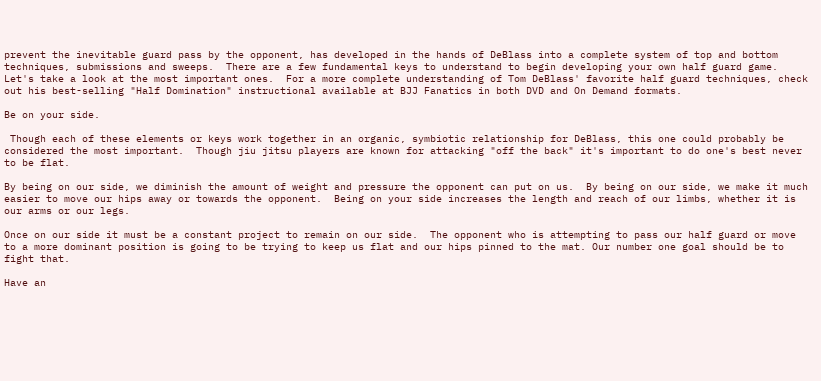prevent the inevitable guard pass by the opponent, has developed in the hands of DeBlass into a complete system of top and bottom techniques, submissions and sweeps.  There are a few fundamental keys to understand to begin developing your own half guard game.  Let's take a look at the most important ones.  For a more complete understanding of Tom DeBlass' favorite half guard techniques, check out his best-selling "Half Domination" instructional available at BJJ Fanatics in both DVD and On Demand formats.

Be on your side.

 Though each of these elements or keys work together in an organic, symbiotic relationship for DeBlass, this one could probably be considered the most important.  Though jiu jitsu players are known for attacking "off the back" it's important to do one's best never to be flat.

By being on our side, we diminish the amount of weight and pressure the opponent can put on us.  By being on our side, we make it much easier to move our hips away or towards the opponent.  Being on your side increases the length and reach of our limbs, whether it is our arms or our legs.

Once on our side it must be a constant project to remain on our side.  The opponent who is attempting to pass our half guard or move to a more dominant position is going to be trying to keep us flat and our hips pinned to the mat. Our number one goal should be to fight that.

Have an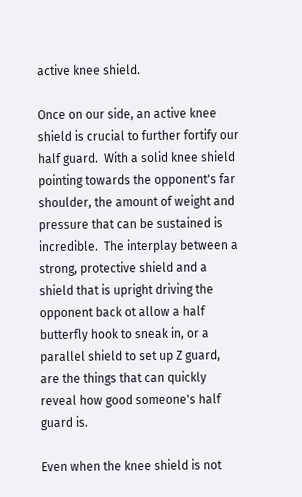active knee shield.

Once on our side, an active knee shield is crucial to further fortify our half guard.  With a solid knee shield pointing towards the opponent's far shoulder, the amount of weight and pressure that can be sustained is incredible.  The interplay between a strong, protective shield and a shield that is upright driving the opponent back ot allow a half butterfly hook to sneak in, or a parallel shield to set up Z guard, are the things that can quickly reveal how good someone's half guard is.

Even when the knee shield is not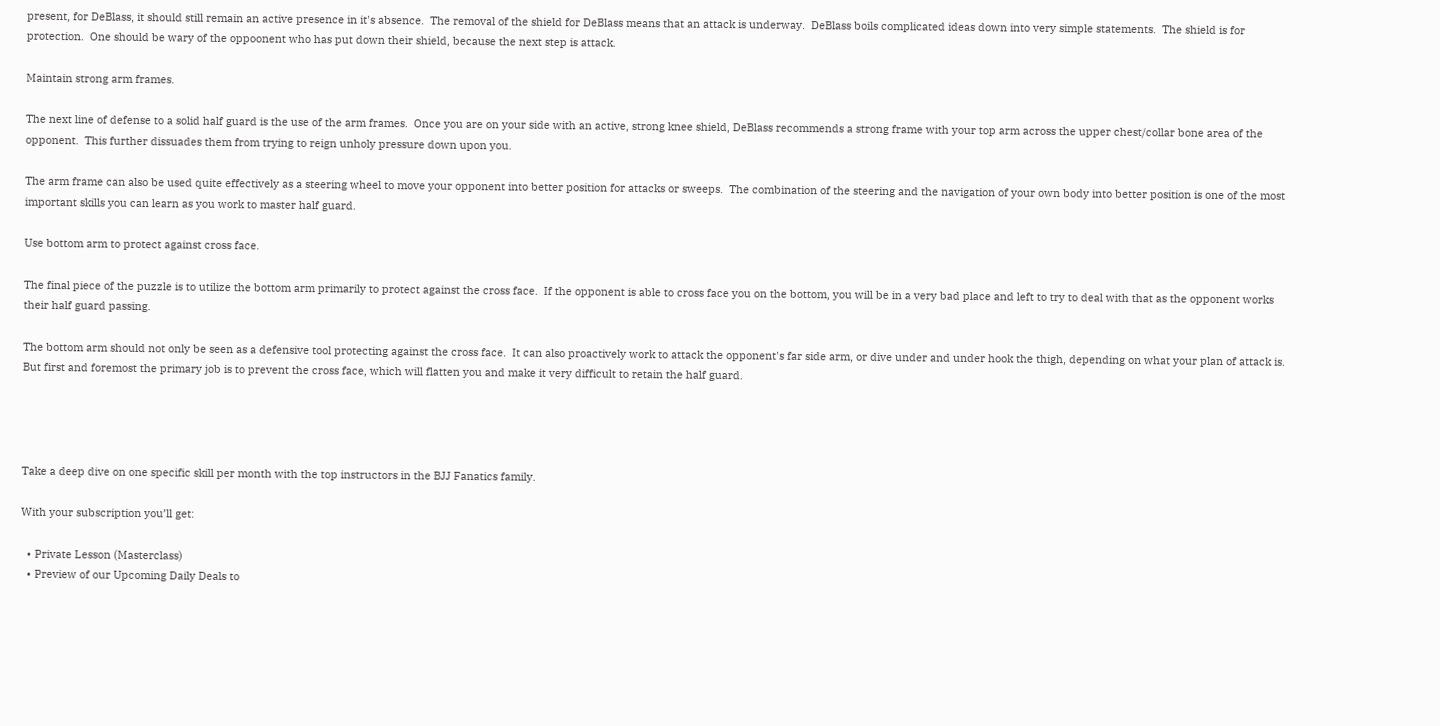present, for DeBlass, it should still remain an active presence in it's absence.  The removal of the shield for DeBlass means that an attack is underway.  DeBlass boils complicated ideas down into very simple statements.  The shield is for protection.  One should be wary of the oppoonent who has put down their shield, because the next step is attack.

Maintain strong arm frames.

The next line of defense to a solid half guard is the use of the arm frames.  Once you are on your side with an active, strong knee shield, DeBlass recommends a strong frame with your top arm across the upper chest/collar bone area of the opponent.  This further dissuades them from trying to reign unholy pressure down upon you.

The arm frame can also be used quite effectively as a steering wheel to move your opponent into better position for attacks or sweeps.  The combination of the steering and the navigation of your own body into better position is one of the most important skills you can learn as you work to master half guard.

Use bottom arm to protect against cross face.

The final piece of the puzzle is to utilize the bottom arm primarily to protect against the cross face.  If the opponent is able to cross face you on the bottom, you will be in a very bad place and left to try to deal with that as the opponent works their half guard passing.

The bottom arm should not only be seen as a defensive tool protecting against the cross face.  It can also proactively work to attack the opponent's far side arm, or dive under and under hook the thigh, depending on what your plan of attack is.  But first and foremost the primary job is to prevent the cross face, which will flatten you and make it very difficult to retain the half guard.




Take a deep dive on one specific skill per month with the top instructors in the BJJ Fanatics family.

With your subscription you’ll get:

  • Private Lesson (Masterclass)
  • Preview of our Upcoming Daily Deals to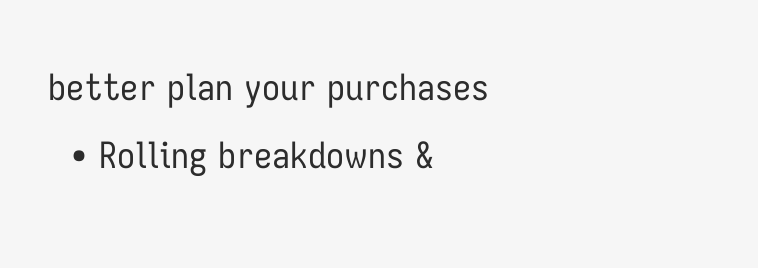better plan your purchases
  • Rolling breakdowns &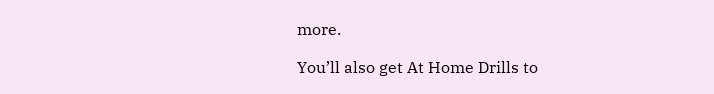more.

You’ll also get At Home Drills to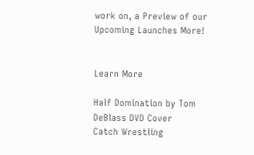work on, a Preview of our Upcoming Launches More!


Learn More

Half Domination by Tom DeBlass DVD Cover
Catch Wrestling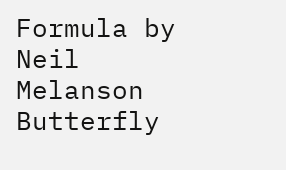Formula by Neil Melanson
Butterfly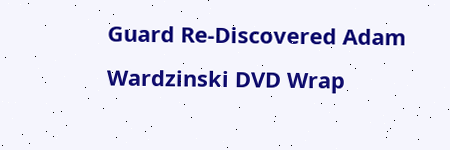Guard Re-Discovered Adam Wardzinski DVD Wrap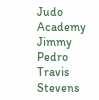Judo Academy Jimmy Pedro Travis Stevens